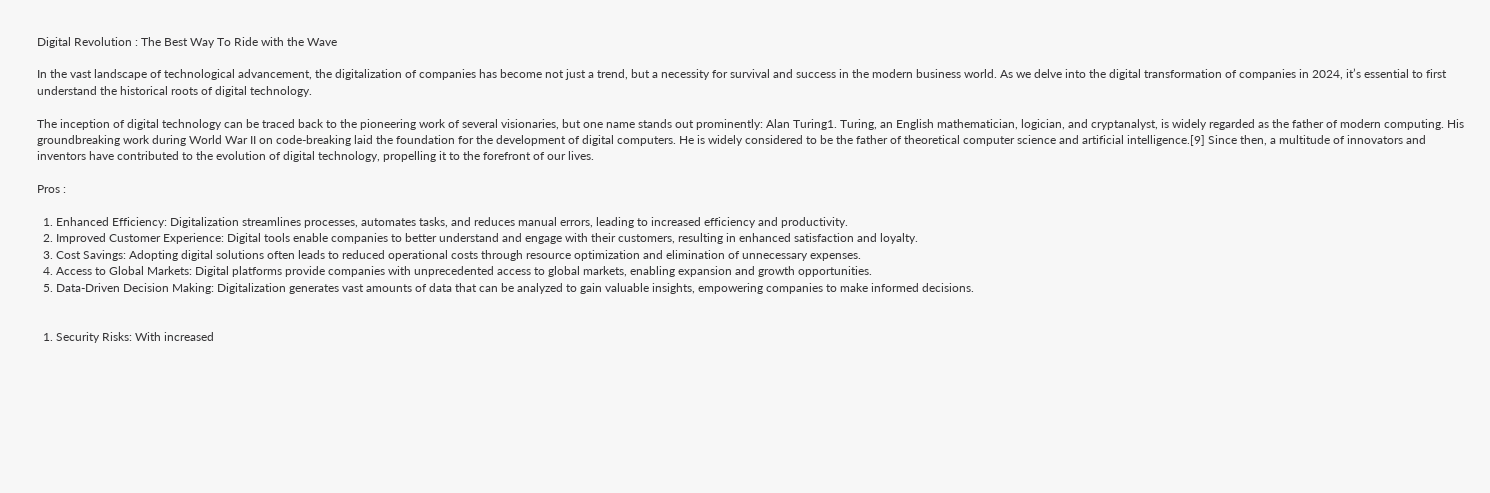Digital Revolution : The Best Way To Ride with the Wave

In the vast landscape of technological advancement, the digitalization of companies has become not just a trend, but a necessity for survival and success in the modern business world. As we delve into the digital transformation of companies in 2024, it’s essential to first understand the historical roots of digital technology.

The inception of digital technology can be traced back to the pioneering work of several visionaries, but one name stands out prominently: Alan Turing1. Turing, an English mathematician, logician, and cryptanalyst, is widely regarded as the father of modern computing. His groundbreaking work during World War II on code-breaking laid the foundation for the development of digital computers. He is widely considered to be the father of theoretical computer science and artificial intelligence.[9] Since then, a multitude of innovators and inventors have contributed to the evolution of digital technology, propelling it to the forefront of our lives.

Pros :

  1. Enhanced Efficiency: Digitalization streamlines processes, automates tasks, and reduces manual errors, leading to increased efficiency and productivity.
  2. Improved Customer Experience: Digital tools enable companies to better understand and engage with their customers, resulting in enhanced satisfaction and loyalty.
  3. Cost Savings: Adopting digital solutions often leads to reduced operational costs through resource optimization and elimination of unnecessary expenses.
  4. Access to Global Markets: Digital platforms provide companies with unprecedented access to global markets, enabling expansion and growth opportunities.
  5. Data-Driven Decision Making: Digitalization generates vast amounts of data that can be analyzed to gain valuable insights, empowering companies to make informed decisions.


  1. Security Risks: With increased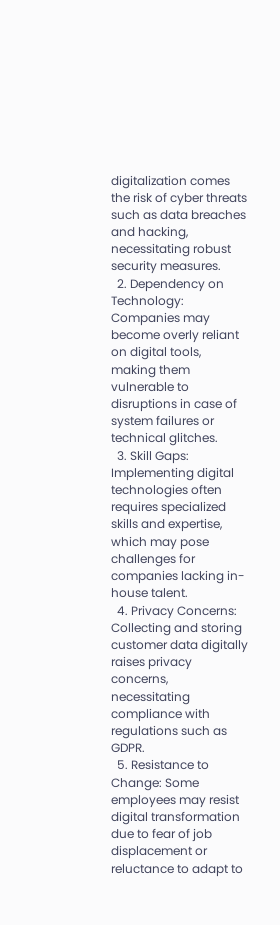digitalization comes the risk of cyber threats such as data breaches and hacking, necessitating robust security measures.
  2. Dependency on Technology: Companies may become overly reliant on digital tools, making them vulnerable to disruptions in case of system failures or technical glitches.
  3. Skill Gaps: Implementing digital technologies often requires specialized skills and expertise, which may pose challenges for companies lacking in-house talent.
  4. Privacy Concerns: Collecting and storing customer data digitally raises privacy concerns, necessitating compliance with regulations such as GDPR.
  5. Resistance to Change: Some employees may resist digital transformation due to fear of job displacement or reluctance to adapt to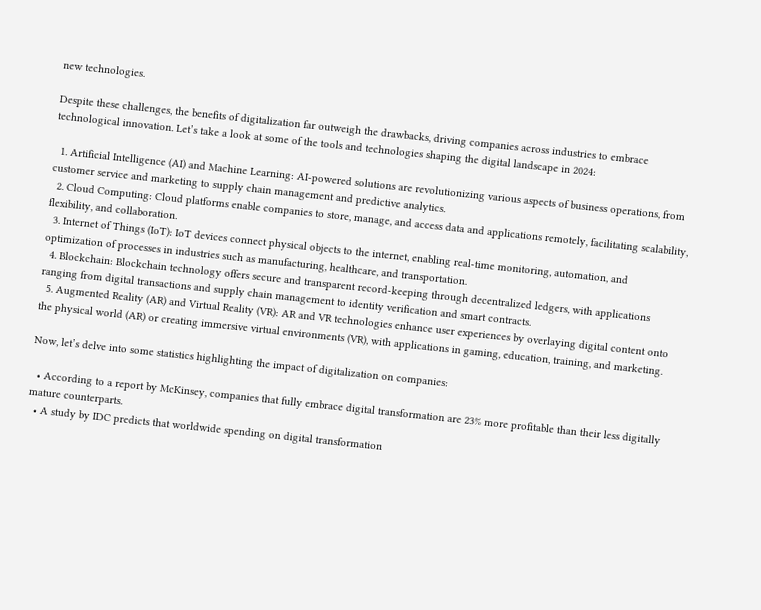new technologies.

Despite these challenges, the benefits of digitalization far outweigh the drawbacks, driving companies across industries to embrace technological innovation. Let’s take a look at some of the tools and technologies shaping the digital landscape in 2024:

  1. Artificial Intelligence (AI) and Machine Learning: AI-powered solutions are revolutionizing various aspects of business operations, from customer service and marketing to supply chain management and predictive analytics.
  2. Cloud Computing: Cloud platforms enable companies to store, manage, and access data and applications remotely, facilitating scalability, flexibility, and collaboration.
  3. Internet of Things (IoT): IoT devices connect physical objects to the internet, enabling real-time monitoring, automation, and optimization of processes in industries such as manufacturing, healthcare, and transportation.
  4. Blockchain: Blockchain technology offers secure and transparent record-keeping through decentralized ledgers, with applications ranging from digital transactions and supply chain management to identity verification and smart contracts.
  5. Augmented Reality (AR) and Virtual Reality (VR): AR and VR technologies enhance user experiences by overlaying digital content onto the physical world (AR) or creating immersive virtual environments (VR), with applications in gaming, education, training, and marketing.

Now, let’s delve into some statistics highlighting the impact of digitalization on companies:

  • According to a report by McKinsey, companies that fully embrace digital transformation are 23% more profitable than their less digitally mature counterparts.
  • A study by IDC predicts that worldwide spending on digital transformation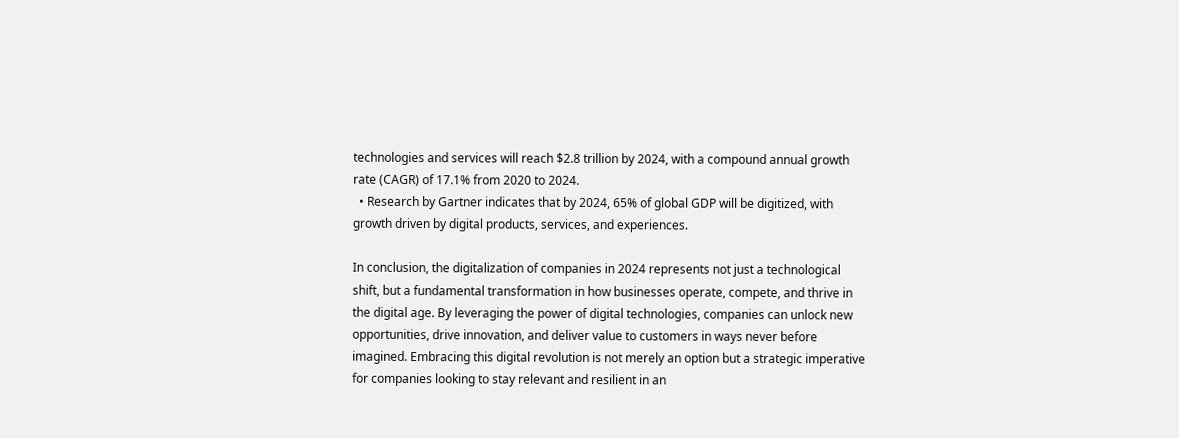technologies and services will reach $2.8 trillion by 2024, with a compound annual growth rate (CAGR) of 17.1% from 2020 to 2024.
  • Research by Gartner indicates that by 2024, 65% of global GDP will be digitized, with growth driven by digital products, services, and experiences.

In conclusion, the digitalization of companies in 2024 represents not just a technological shift, but a fundamental transformation in how businesses operate, compete, and thrive in the digital age. By leveraging the power of digital technologies, companies can unlock new opportunities, drive innovation, and deliver value to customers in ways never before imagined. Embracing this digital revolution is not merely an option but a strategic imperative for companies looking to stay relevant and resilient in an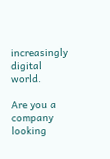increasingly digital world.

Are you a company looking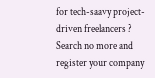for tech-saavy project-driven freelancers ? Search no more and register your company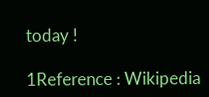today !

1Reference : Wikipedia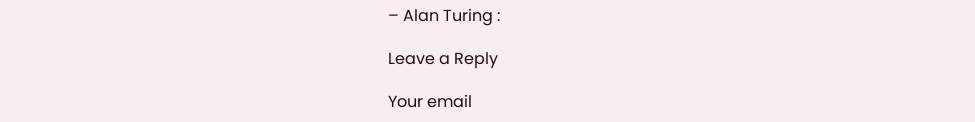– Alan Turing :

Leave a Reply

Your email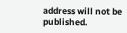address will not be published.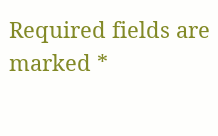Required fields are marked *